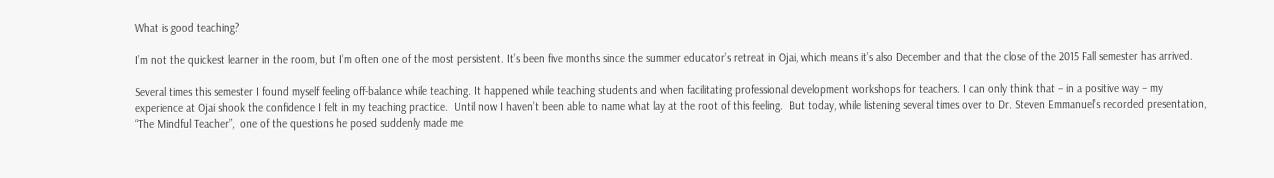What is good teaching?

I’m not the quickest learner in the room, but I’m often one of the most persistent. It’s been five months since the summer educator’s retreat in Ojai, which means it’s also December and that the close of the 2015 Fall semester has arrived.

Several times this semester I found myself feeling off-balance while teaching. It happened while teaching students and when facilitating professional development workshops for teachers. I can only think that – in a positive way – my experience at Ojai shook the confidence I felt in my teaching practice.  Until now I haven’t been able to name what lay at the root of this feeling.  But today, while listening several times over to Dr. Steven Emmanuel’s recorded presentation, “The Mindful Teacher”,  one of the questions he posed suddenly made me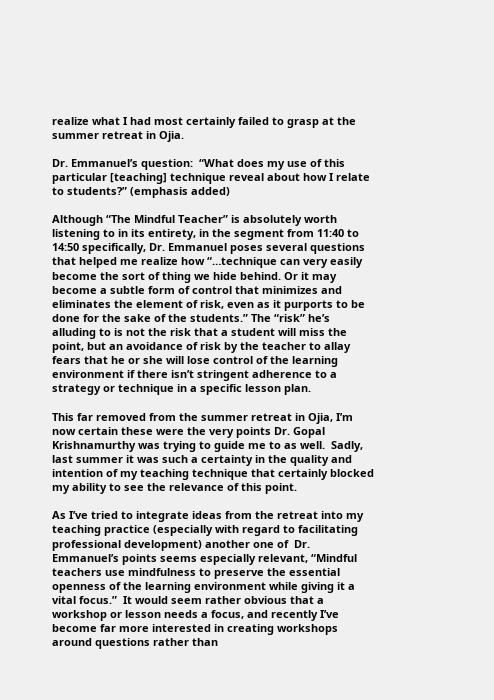realize what I had most certainly failed to grasp at the summer retreat in Ojia.

Dr. Emmanuel’s question:  “What does my use of this particular [teaching] technique reveal about how I relate to students?” (emphasis added)

Although “The Mindful Teacher” is absolutely worth listening to in its entirety, in the segment from 11:40 to 14:50 specifically, Dr. Emmanuel poses several questions that helped me realize how “…technique can very easily become the sort of thing we hide behind. Or it may become a subtle form of control that minimizes and eliminates the element of risk, even as it purports to be done for the sake of the students.” The “risk” he’s alluding to is not the risk that a student will miss the point, but an avoidance of risk by the teacher to allay fears that he or she will lose control of the learning environment if there isn’t stringent adherence to a strategy or technique in a specific lesson plan.

This far removed from the summer retreat in Ojia, I’m now certain these were the very points Dr. Gopal Krishnamurthy was trying to guide me to as well.  Sadly, last summer it was such a certainty in the quality and intention of my teaching technique that certainly blocked my ability to see the relevance of this point.

As I’ve tried to integrate ideas from the retreat into my teaching practice (especially with regard to facilitating professional development) another one of  Dr. Emmanuel’s points seems especially relevant, “Mindful teachers use mindfulness to preserve the essential openness of the learning environment while giving it a vital focus.”  It would seem rather obvious that a workshop or lesson needs a focus, and recently I’ve become far more interested in creating workshops around questions rather than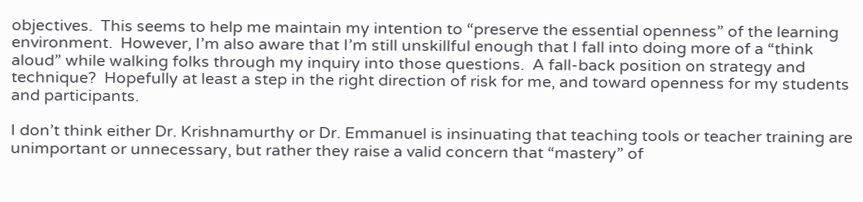objectives.  This seems to help me maintain my intention to “preserve the essential openness” of the learning environment.  However, I’m also aware that I’m still unskillful enough that I fall into doing more of a “think aloud” while walking folks through my inquiry into those questions.  A fall-back position on strategy and technique?  Hopefully at least a step in the right direction of risk for me, and toward openness for my students and participants.

I don’t think either Dr. Krishnamurthy or Dr. Emmanuel is insinuating that teaching tools or teacher training are unimportant or unnecessary, but rather they raise a valid concern that “mastery” of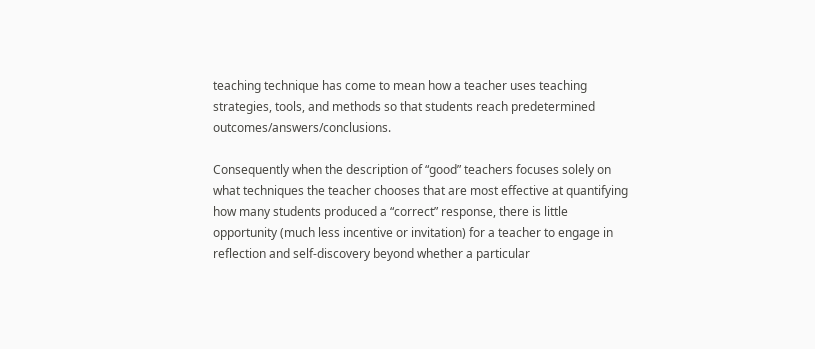teaching technique has come to mean how a teacher uses teaching strategies, tools, and methods so that students reach predetermined outcomes/answers/conclusions.

Consequently when the description of “good” teachers focuses solely on what techniques the teacher chooses that are most effective at quantifying how many students produced a “correct” response, there is little opportunity (much less incentive or invitation) for a teacher to engage in reflection and self-discovery beyond whether a particular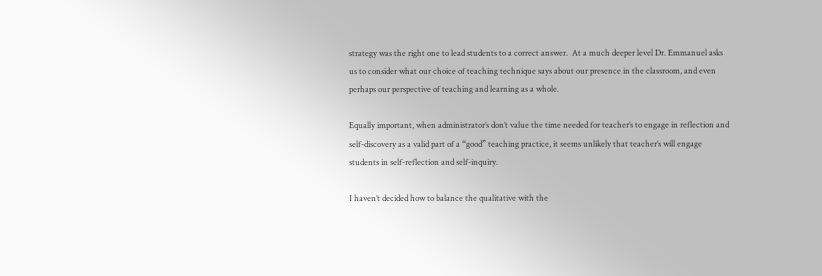strategy was the right one to lead students to a correct answer.  At a much deeper level Dr. Emmanuel asks us to consider what our choice of teaching technique says about our presence in the classroom, and even perhaps our perspective of teaching and learning as a whole.

Equally important, when administrator’s don’t value the time needed for teacher’s to engage in reflection and self-discovery as a valid part of a “good” teaching practice, it seems unlikely that teacher’s will engage students in self-reflection and self-inquiry.

I haven’t decided how to balance the qualitative with the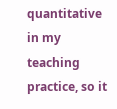quantitative in my teaching practice, so it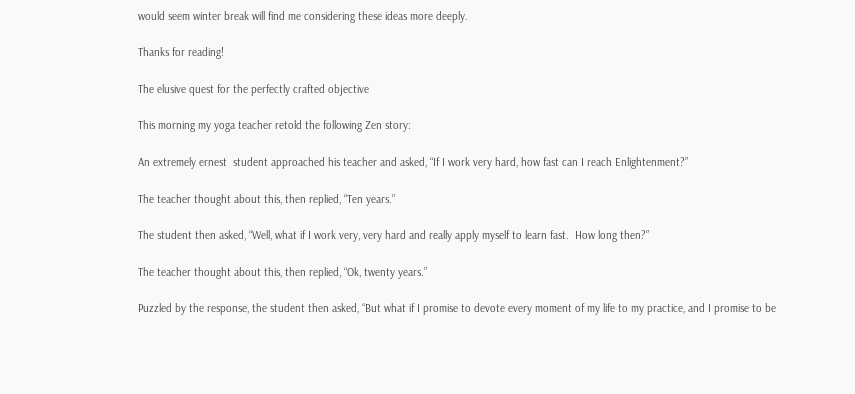would seem winter break will find me considering these ideas more deeply.

Thanks for reading!

The elusive quest for the perfectly crafted objective

This morning my yoga teacher retold the following Zen story:

An extremely ernest  student approached his teacher and asked, “If I work very hard, how fast can I reach Enlightenment?”

The teacher thought about this, then replied, “Ten years.”

The student then asked, “Well, what if I work very, very hard and really apply myself to learn fast.  How long then?”

The teacher thought about this, then replied, “Ok, twenty years.”

Puzzled by the response, the student then asked, “But what if I promise to devote every moment of my life to my practice, and I promise to be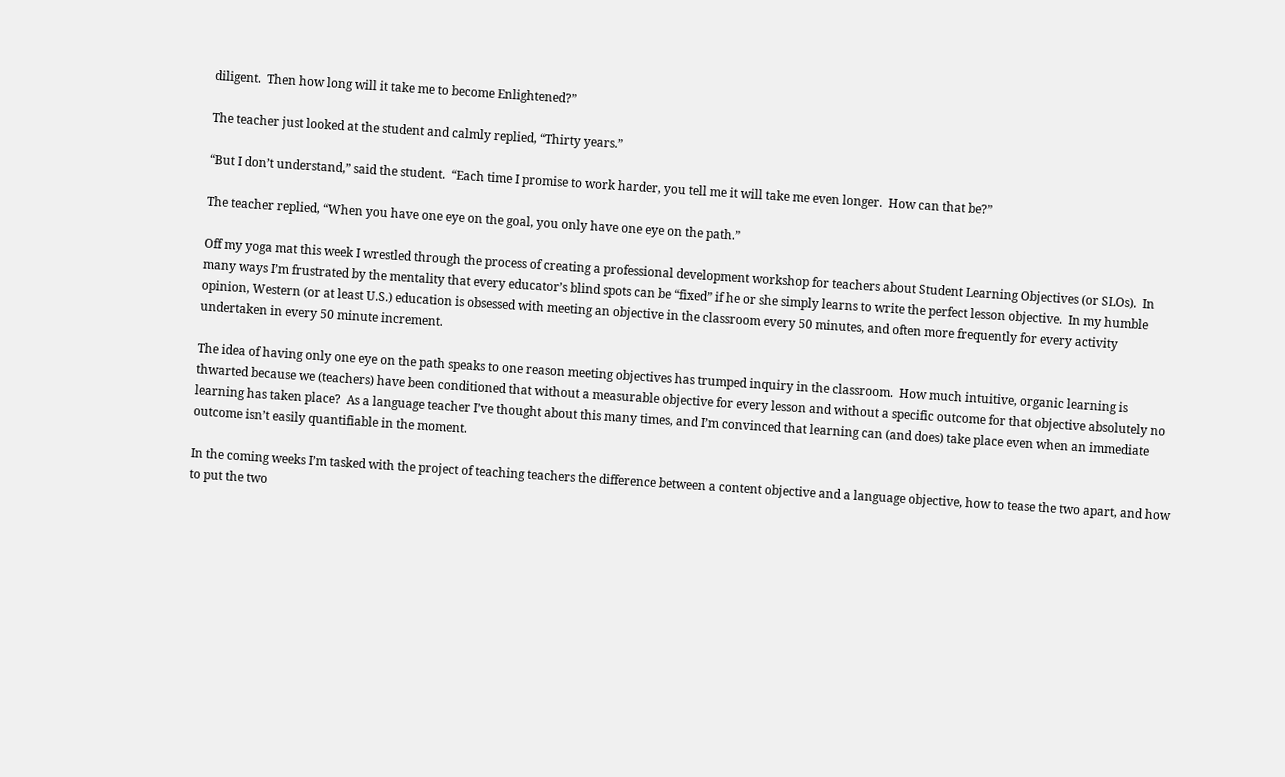diligent.  Then how long will it take me to become Enlightened?”

The teacher just looked at the student and calmly replied, “Thirty years.”

“But I don’t understand,” said the student.  “Each time I promise to work harder, you tell me it will take me even longer.  How can that be?”

The teacher replied, “When you have one eye on the goal, you only have one eye on the path.”

Off my yoga mat this week I wrestled through the process of creating a professional development workshop for teachers about Student Learning Objectives (or SLOs).  In many ways I’m frustrated by the mentality that every educator’s blind spots can be “fixed” if he or she simply learns to write the perfect lesson objective.  In my humble opinion, Western (or at least U.S.) education is obsessed with meeting an objective in the classroom every 50 minutes, and often more frequently for every activity undertaken in every 50 minute increment.

The idea of having only one eye on the path speaks to one reason meeting objectives has trumped inquiry in the classroom.  How much intuitive, organic learning is thwarted because we (teachers) have been conditioned that without a measurable objective for every lesson and without a specific outcome for that objective absolutely no learning has taken place?  As a language teacher I’ve thought about this many times, and I’m convinced that learning can (and does) take place even when an immediate outcome isn’t easily quantifiable in the moment.

In the coming weeks I’m tasked with the project of teaching teachers the difference between a content objective and a language objective, how to tease the two apart, and how to put the two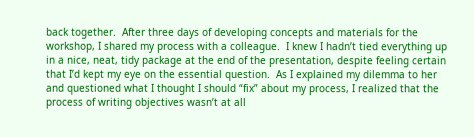back together.  After three days of developing concepts and materials for the workshop, I shared my process with a colleague.  I knew I hadn’t tied everything up in a nice, neat, tidy package at the end of the presentation, despite feeling certain that I’d kept my eye on the essential question.  As I explained my dilemma to her and questioned what I thought I should “fix” about my process, I realized that the process of writing objectives wasn’t at all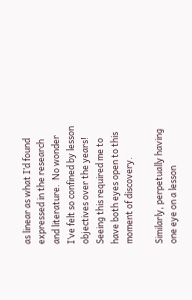as linear as what I’d found expressed in the research and literature.  No wonder I’ve felt so confined by lesson objectives over the years!  Seeing this required me to have both eyes open to this moment of discovery.

Similarly, perpetually having one eye on a lesson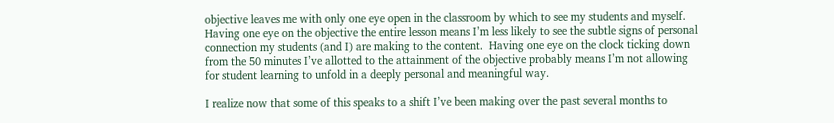objective leaves me with only one eye open in the classroom by which to see my students and myself.  Having one eye on the objective the entire lesson means I’m less likely to see the subtle signs of personal connection my students (and I) are making to the content.  Having one eye on the clock ticking down from the 50 minutes I’ve allotted to the attainment of the objective probably means I’m not allowing for student learning to unfold in a deeply personal and meaningful way.

I realize now that some of this speaks to a shift I’ve been making over the past several months to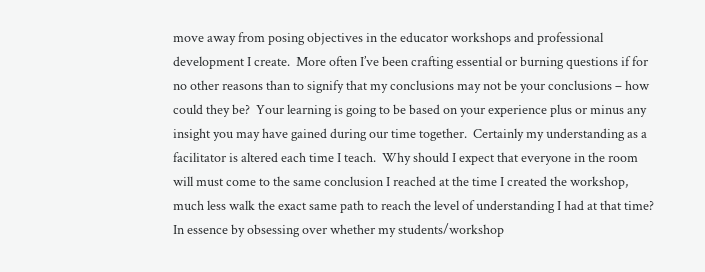move away from posing objectives in the educator workshops and professional development I create.  More often I’ve been crafting essential or burning questions if for no other reasons than to signify that my conclusions may not be your conclusions – how could they be?  Your learning is going to be based on your experience plus or minus any insight you may have gained during our time together.  Certainly my understanding as a facilitator is altered each time I teach.  Why should I expect that everyone in the room will must come to the same conclusion I reached at the time I created the workshop, much less walk the exact same path to reach the level of understanding I had at that time?  In essence by obsessing over whether my students/workshop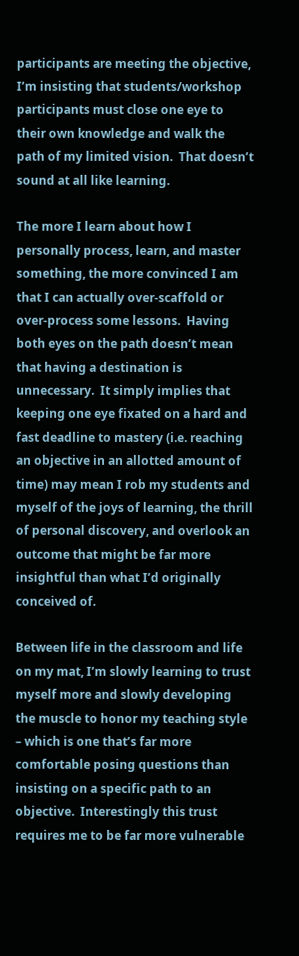participants are meeting the objective, I’m insisting that students/workshop participants must close one eye to their own knowledge and walk the path of my limited vision.  That doesn’t sound at all like learning.

The more I learn about how I personally process, learn, and master something, the more convinced I am that I can actually over-scaffold or over-process some lessons.  Having both eyes on the path doesn’t mean that having a destination is unnecessary.  It simply implies that keeping one eye fixated on a hard and fast deadline to mastery (i.e. reaching an objective in an allotted amount of time) may mean I rob my students and myself of the joys of learning, the thrill of personal discovery, and overlook an outcome that might be far more insightful than what I’d originally conceived of.

Between life in the classroom and life on my mat, I’m slowly learning to trust myself more and slowly developing the muscle to honor my teaching style – which is one that’s far more comfortable posing questions than insisting on a specific path to an objective.  Interestingly this trust requires me to be far more vulnerable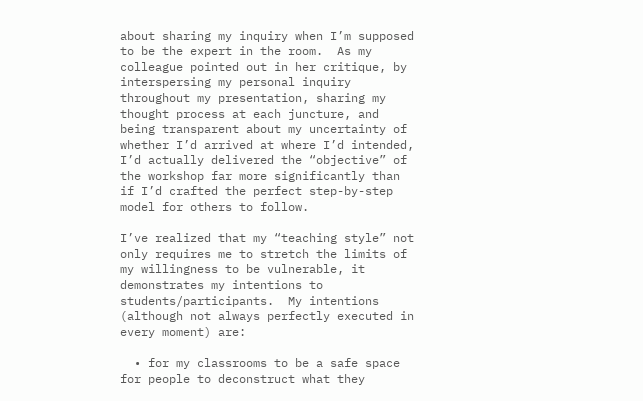about sharing my inquiry when I’m supposed to be the expert in the room.  As my colleague pointed out in her critique, by interspersing my personal inquiry throughout my presentation, sharing my thought process at each juncture, and being transparent about my uncertainty of whether I’d arrived at where I’d intended, I’d actually delivered the “objective” of the workshop far more significantly than if I’d crafted the perfect step-by-step model for others to follow.

I’ve realized that my “teaching style” not only requires me to stretch the limits of my willingness to be vulnerable, it demonstrates my intentions to students/participants.  My intentions (although not always perfectly executed in every moment) are:

  • for my classrooms to be a safe space for people to deconstruct what they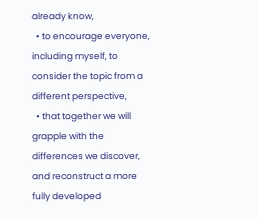already know,
  • to encourage everyone, including myself, to consider the topic from a different perspective,
  • that together we will grapple with the differences we discover, and reconstruct a more fully developed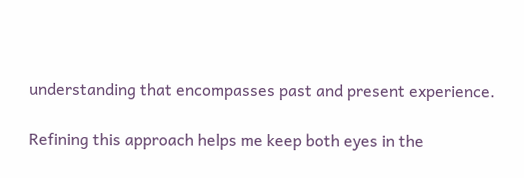understanding that encompasses past and present experience.

Refining this approach helps me keep both eyes in the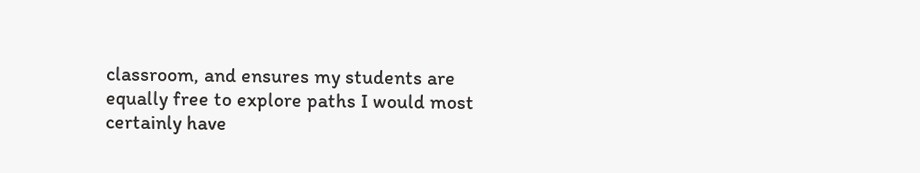classroom, and ensures my students are equally free to explore paths I would most certainly have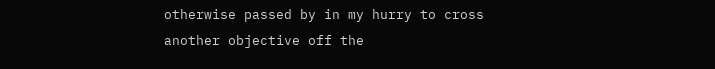otherwise passed by in my hurry to cross another objective off the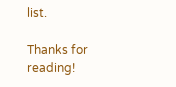list.

Thanks for reading!